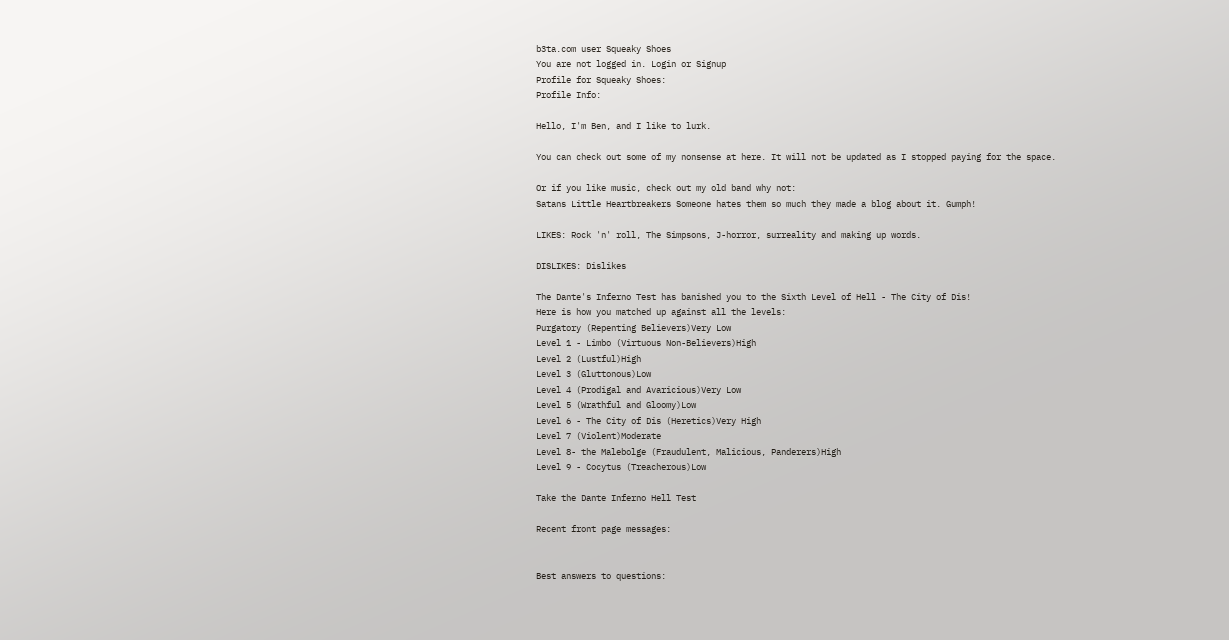b3ta.com user Squeaky Shoes
You are not logged in. Login or Signup
Profile for Squeaky Shoes:
Profile Info:

Hello, I'm Ben, and I like to lurk.

You can check out some of my nonsense at here. It will not be updated as I stopped paying for the space.

Or if you like music, check out my old band why not:
Satans Little Heartbreakers Someone hates them so much they made a blog about it. Gumph!

LIKES: Rock 'n' roll, The Simpsons, J-horror, surreality and making up words.

DISLIKES: Dislikes

The Dante's Inferno Test has banished you to the Sixth Level of Hell - The City of Dis!
Here is how you matched up against all the levels:
Purgatory (Repenting Believers)Very Low
Level 1 - Limbo (Virtuous Non-Believers)High
Level 2 (Lustful)High
Level 3 (Gluttonous)Low
Level 4 (Prodigal and Avaricious)Very Low
Level 5 (Wrathful and Gloomy)Low
Level 6 - The City of Dis (Heretics)Very High
Level 7 (Violent)Moderate
Level 8- the Malebolge (Fraudulent, Malicious, Panderers)High
Level 9 - Cocytus (Treacherous)Low

Take the Dante Inferno Hell Test

Recent front page messages:


Best answers to questions: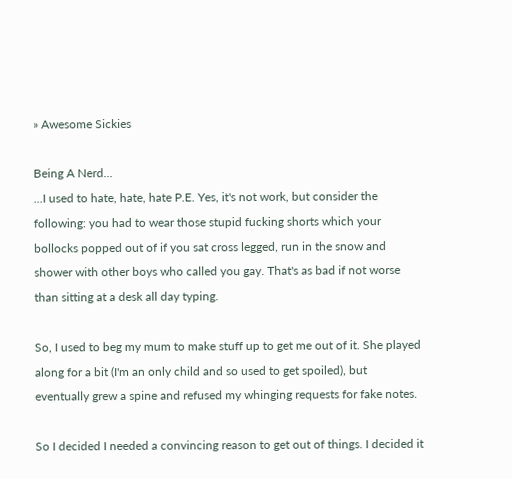» Awesome Sickies

Being A Nerd...
...I used to hate, hate, hate P.E. Yes, it's not work, but consider the following: you had to wear those stupid fucking shorts which your bollocks popped out of if you sat cross legged, run in the snow and shower with other boys who called you gay. That's as bad if not worse than sitting at a desk all day typing.

So, I used to beg my mum to make stuff up to get me out of it. She played along for a bit (I'm an only child and so used to get spoiled), but eventually grew a spine and refused my whinging requests for fake notes.

So I decided I needed a convincing reason to get out of things. I decided it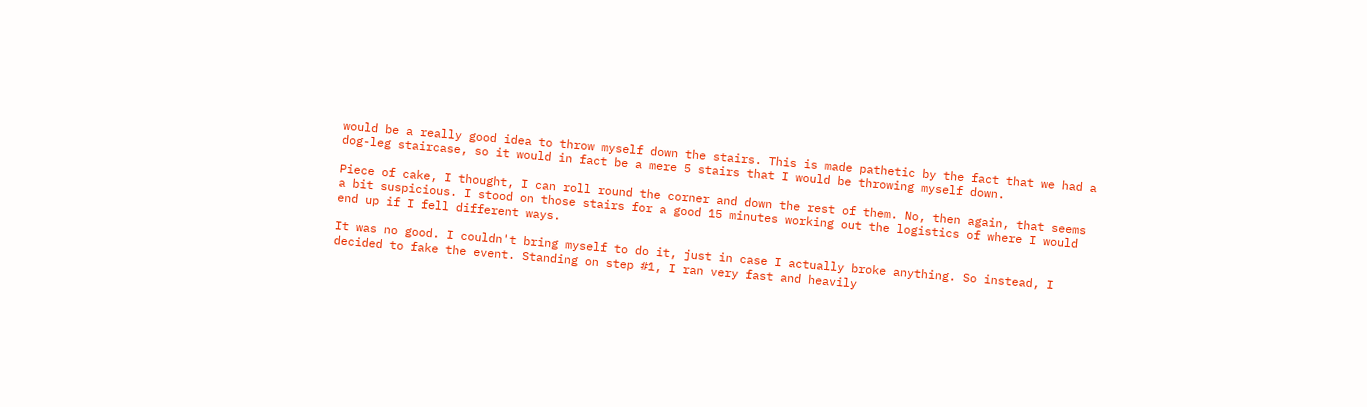would be a really good idea to throw myself down the stairs. This is made pathetic by the fact that we had a dog-leg staircase, so it would in fact be a mere 5 stairs that I would be throwing myself down.

Piece of cake, I thought, I can roll round the corner and down the rest of them. No, then again, that seems a bit suspicious. I stood on those stairs for a good 15 minutes working out the logistics of where I would end up if I fell different ways.

It was no good. I couldn't bring myself to do it, just in case I actually broke anything. So instead, I decided to fake the event. Standing on step #1, I ran very fast and heavily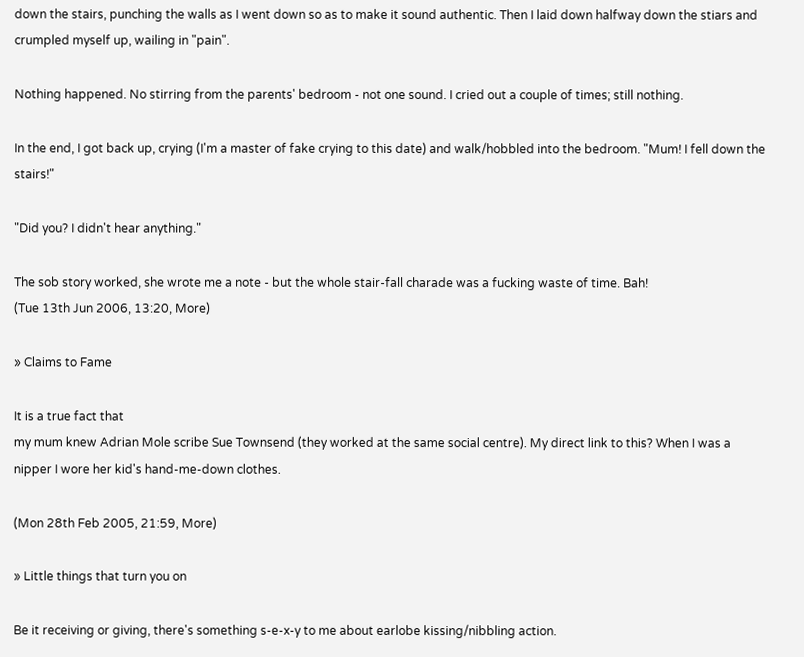down the stairs, punching the walls as I went down so as to make it sound authentic. Then I laid down halfway down the stiars and crumpled myself up, wailing in "pain".

Nothing happened. No stirring from the parents' bedroom - not one sound. I cried out a couple of times; still nothing.

In the end, I got back up, crying (I'm a master of fake crying to this date) and walk/hobbled into the bedroom. "Mum! I fell down the stairs!"

"Did you? I didn't hear anything."

The sob story worked, she wrote me a note - but the whole stair-fall charade was a fucking waste of time. Bah!
(Tue 13th Jun 2006, 13:20, More)

» Claims to Fame

It is a true fact that
my mum knew Adrian Mole scribe Sue Townsend (they worked at the same social centre). My direct link to this? When I was a nipper I wore her kid's hand-me-down clothes.

(Mon 28th Feb 2005, 21:59, More)

» Little things that turn you on

Be it receiving or giving, there's something s-e-x-y to me about earlobe kissing/nibbling action.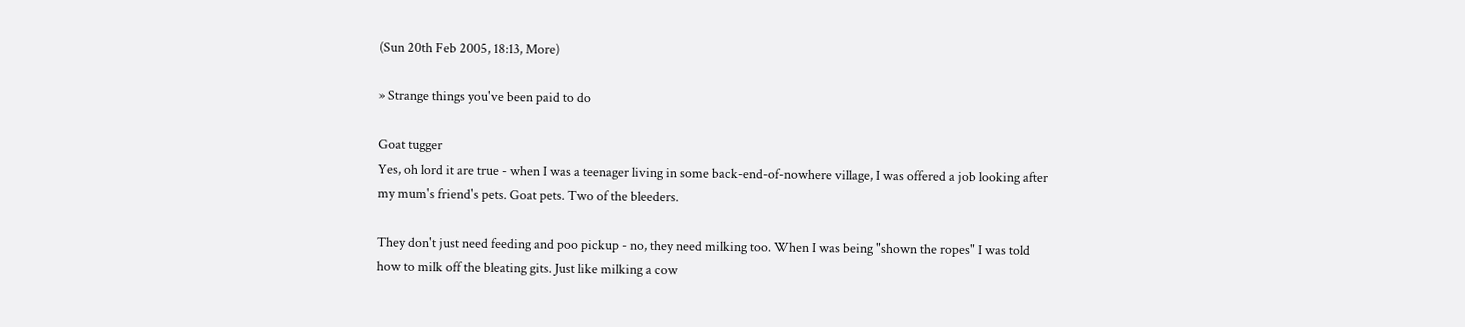(Sun 20th Feb 2005, 18:13, More)

» Strange things you've been paid to do

Goat tugger
Yes, oh lord it are true - when I was a teenager living in some back-end-of-nowhere village, I was offered a job looking after my mum's friend's pets. Goat pets. Two of the bleeders.

They don't just need feeding and poo pickup - no, they need milking too. When I was being "shown the ropes" I was told how to milk off the bleating gits. Just like milking a cow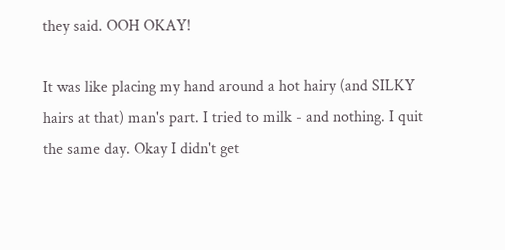they said. OOH OKAY!

It was like placing my hand around a hot hairy (and SILKY hairs at that) man's part. I tried to milk - and nothing. I quit the same day. Okay I didn't get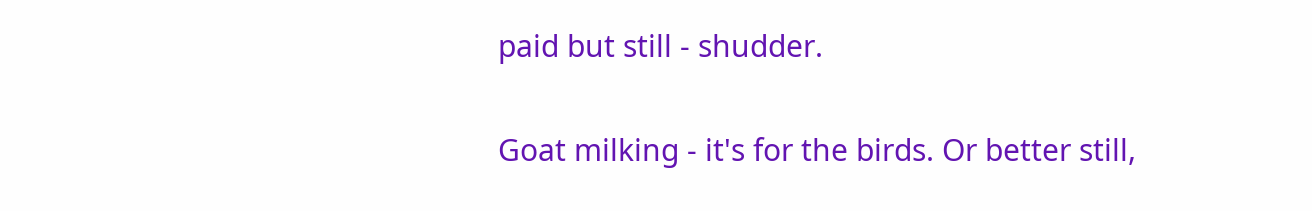paid but still - shudder.

Goat milking - it's for the birds. Or better still,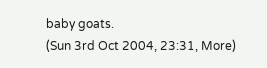baby goats.
(Sun 3rd Oct 2004, 23:31, More)